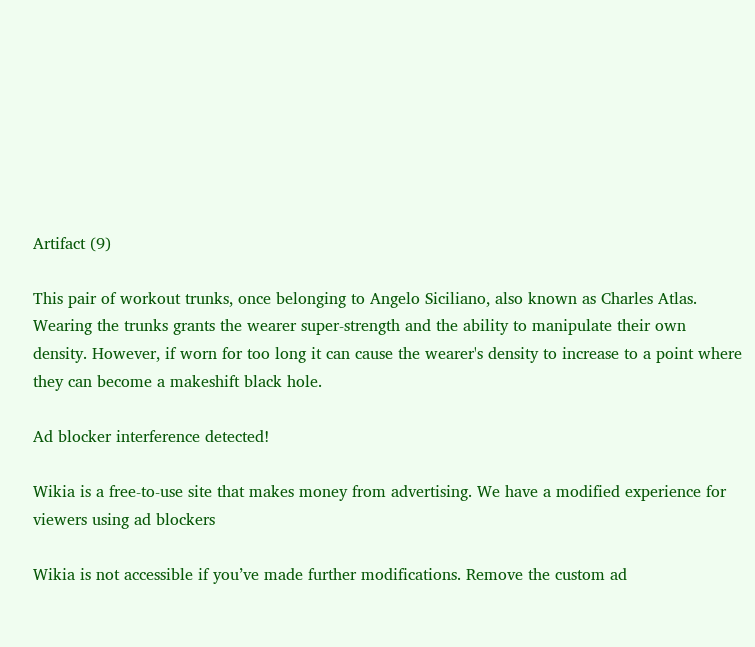Artifact (9)

This pair of workout trunks, once belonging to Angelo Siciliano, also known as Charles Atlas. Wearing the trunks grants the wearer super-strength and the ability to manipulate their own density. However, if worn for too long it can cause the wearer's density to increase to a point where they can become a makeshift black hole.

Ad blocker interference detected!

Wikia is a free-to-use site that makes money from advertising. We have a modified experience for viewers using ad blockers

Wikia is not accessible if you’ve made further modifications. Remove the custom ad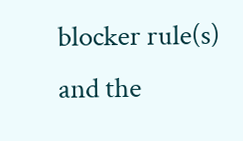blocker rule(s) and the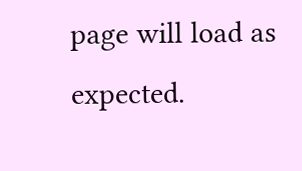page will load as expected.